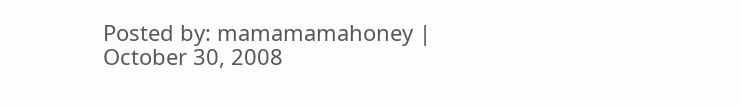Posted by: mamamamahoney | October 30, 2008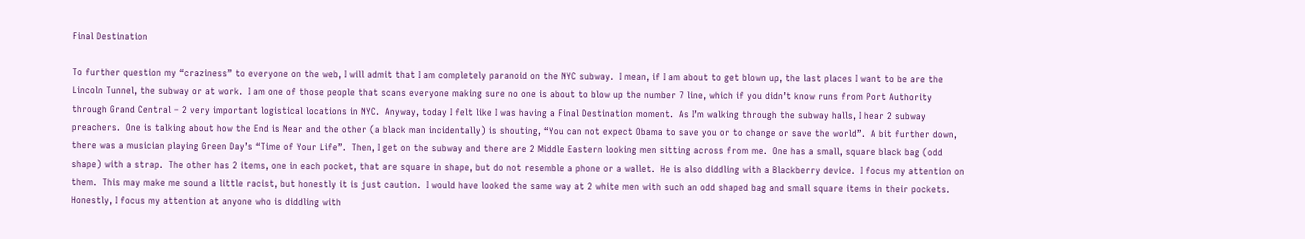Final Destination

To further question my “craziness” to everyone on the web, I will admit that I am completely paranoid on the NYC subway.  I mean, if I am about to get blown up, the last places I want to be are the Lincoln Tunnel, the subway or at work.  I am one of those people that scans everyone making sure no one is about to blow up the number 7 line, which if you didn’t know runs from Port Authority through Grand Central – 2 very important logistical locations in NYC.  Anyway, today I felt like I was having a Final Destination moment.  As I’m walking through the subway halls, I hear 2 subway preachers.  One is talking about how the End is Near and the other (a black man incidentally) is shouting, “You can not expect Obama to save you or to change or save the world”.  A bit further down, there was a musician playing Green Day’s “Time of Your Life”.  Then, I get on the subway and there are 2 Middle Eastern looking men sitting across from me.  One has a small, square black bag (odd shape) with a strap.  The other has 2 items, one in each pocket, that are square in shape, but do not resemble a phone or a wallet.  He is also diddling with a Blackberry device.  I focus my attention on them.  This may make me sound a little racist, but honestly it is just caution.  I would have looked the same way at 2 white men with such an odd shaped bag and small square items in their pockets.  Honestly, I focus my attention at anyone who is diddling with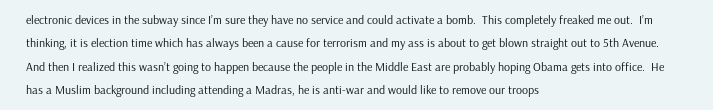electronic devices in the subway since I’m sure they have no service and could activate a bomb.  This completely freaked me out.  I’m thinking, it is election time which has always been a cause for terrorism and my ass is about to get blown straight out to 5th Avenue.  And then I realized this wasn’t going to happen because the people in the Middle East are probably hoping Obama gets into office.  He has a Muslim background including attending a Madras, he is anti-war and would like to remove our troops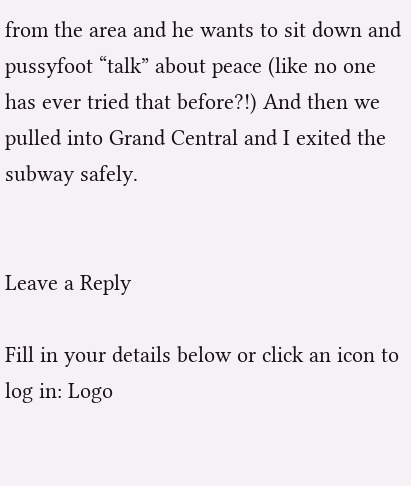from the area and he wants to sit down and pussyfoot “talk” about peace (like no one has ever tried that before?!) And then we pulled into Grand Central and I exited the subway safely.


Leave a Reply

Fill in your details below or click an icon to log in: Logo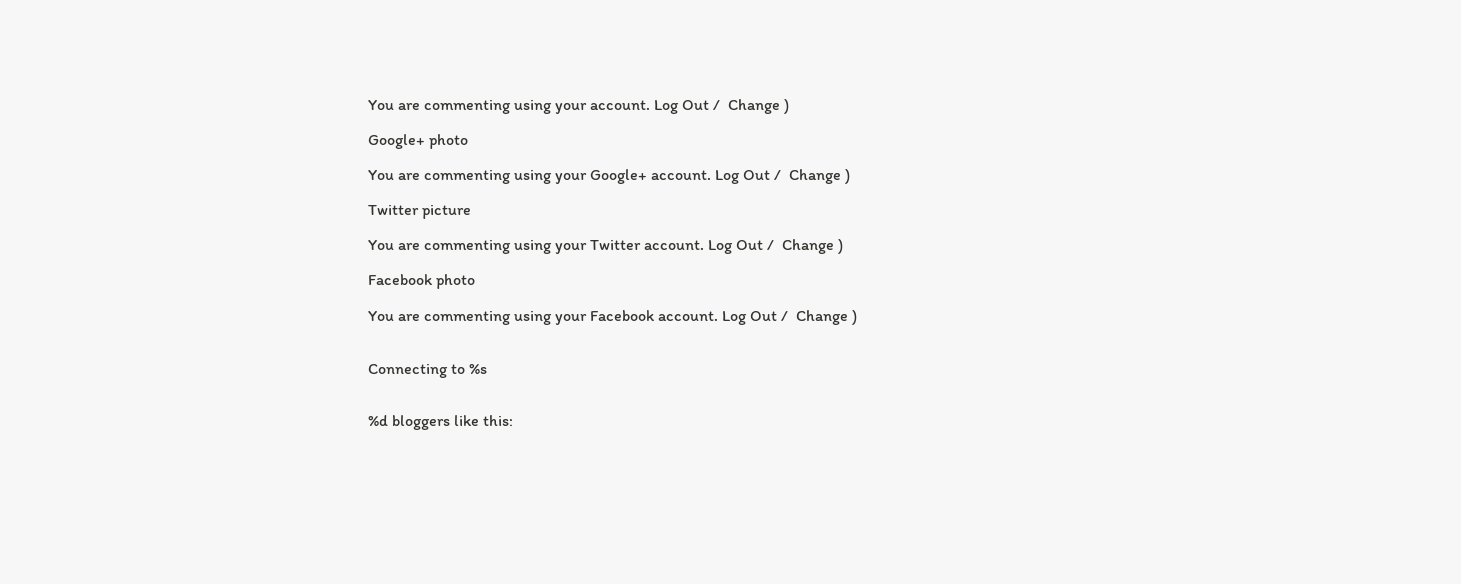You are commenting using your account. Log Out /  Change )

Google+ photo

You are commenting using your Google+ account. Log Out /  Change )

Twitter picture

You are commenting using your Twitter account. Log Out /  Change )

Facebook photo

You are commenting using your Facebook account. Log Out /  Change )


Connecting to %s


%d bloggers like this: